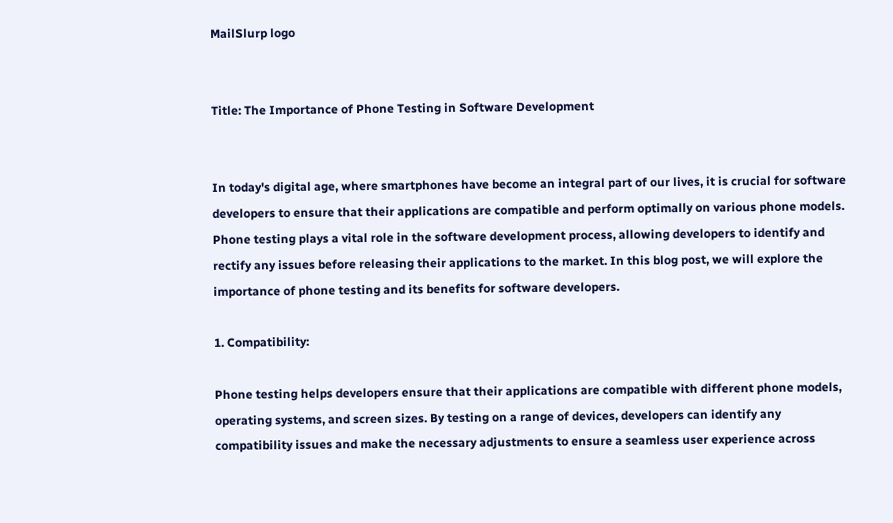MailSlurp logo


Title: The Importance of Phone Testing in Software Development


In today's digital age, where smartphones have become an integral part of our lives, it is crucial for software developers to ensure that their applications are compatible and perform optimally on various phone models. Phone testing plays a vital role in the software development process, allowing developers to identify and rectify any issues before releasing their applications to the market. In this blog post, we will explore the importance of phone testing and its benefits for software developers.

1. Compatibility:

Phone testing helps developers ensure that their applications are compatible with different phone models, operating systems, and screen sizes. By testing on a range of devices, developers can identify any compatibility issues and make the necessary adjustments to ensure a seamless user experience across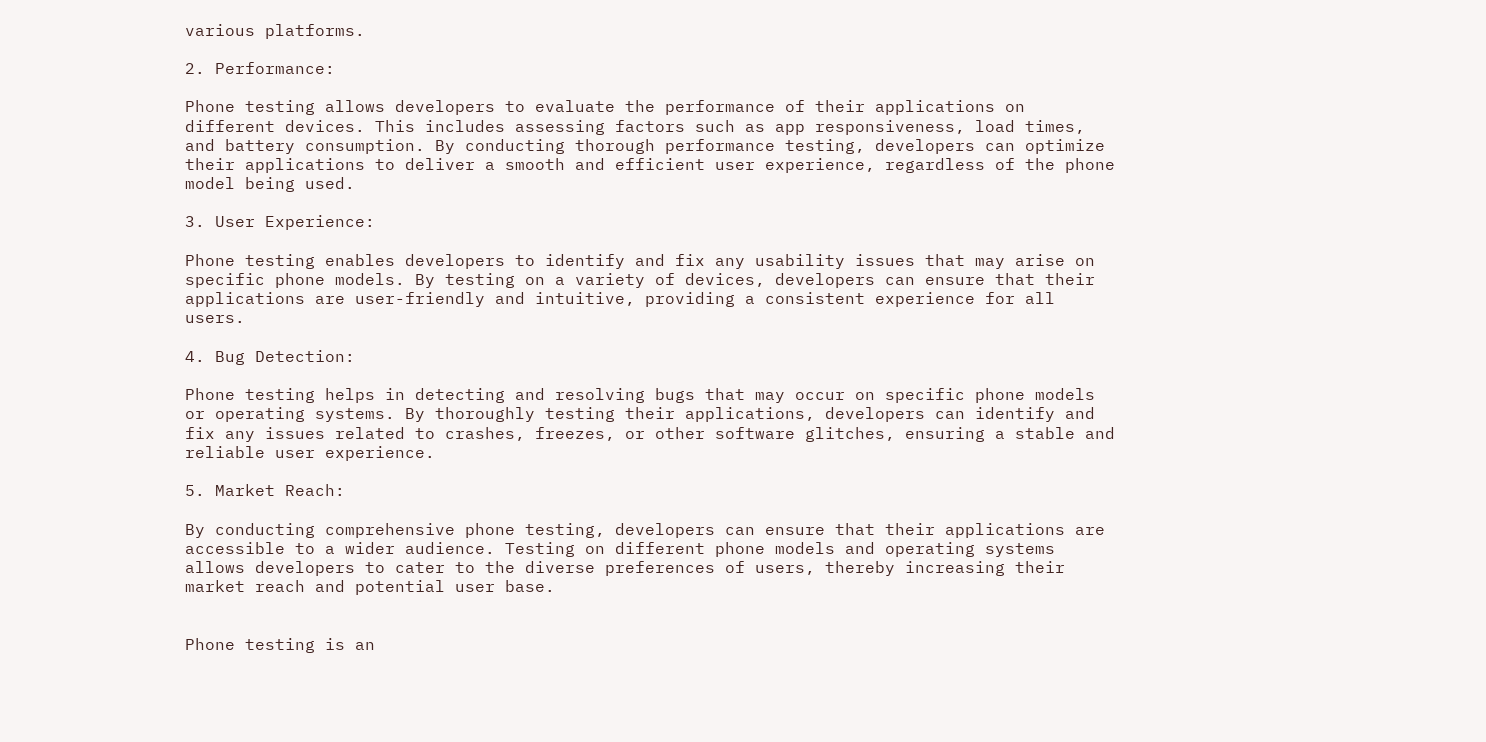various platforms.

2. Performance:

Phone testing allows developers to evaluate the performance of their applications on different devices. This includes assessing factors such as app responsiveness, load times, and battery consumption. By conducting thorough performance testing, developers can optimize their applications to deliver a smooth and efficient user experience, regardless of the phone model being used.

3. User Experience:

Phone testing enables developers to identify and fix any usability issues that may arise on specific phone models. By testing on a variety of devices, developers can ensure that their applications are user-friendly and intuitive, providing a consistent experience for all users.

4. Bug Detection:

Phone testing helps in detecting and resolving bugs that may occur on specific phone models or operating systems. By thoroughly testing their applications, developers can identify and fix any issues related to crashes, freezes, or other software glitches, ensuring a stable and reliable user experience.

5. Market Reach:

By conducting comprehensive phone testing, developers can ensure that their applications are accessible to a wider audience. Testing on different phone models and operating systems allows developers to cater to the diverse preferences of users, thereby increasing their market reach and potential user base.


Phone testing is an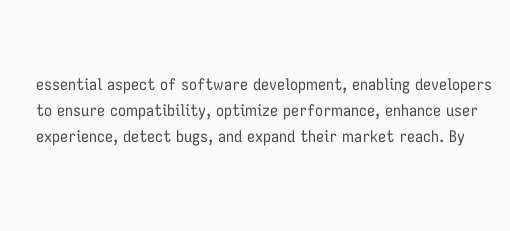essential aspect of software development, enabling developers to ensure compatibility, optimize performance, enhance user experience, detect bugs, and expand their market reach. By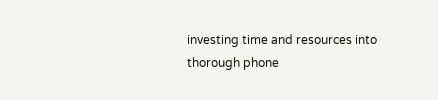investing time and resources into thorough phone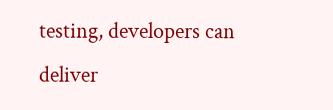testing, developers can deliver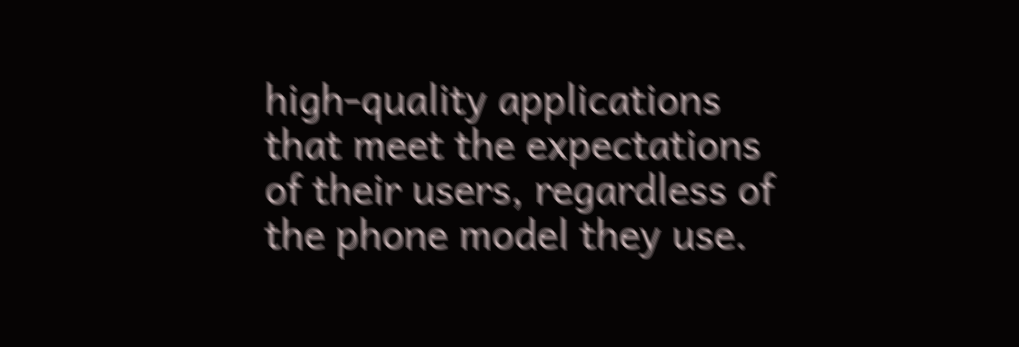high-quality applications that meet the expectations of their users, regardless of the phone model they use.